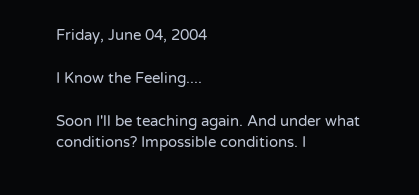Friday, June 04, 2004

I Know the Feeling....

Soon I'll be teaching again. And under what conditions? Impossible conditions. I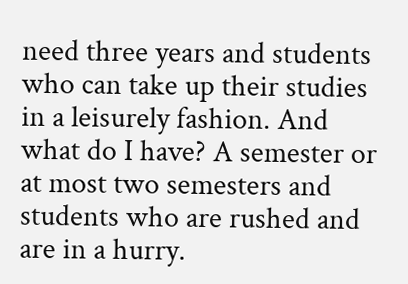need three years and students who can take up their studies in a leisurely fashion. And what do I have? A semester or at most two semesters and students who are rushed and are in a hurry.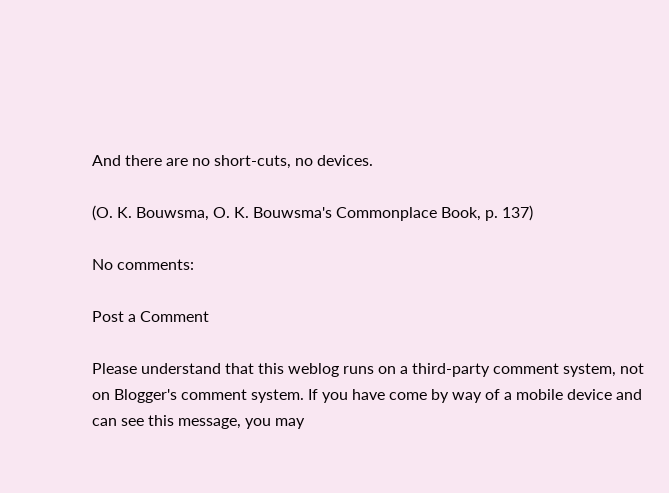And there are no short-cuts, no devices.

(O. K. Bouwsma, O. K. Bouwsma's Commonplace Book, p. 137)

No comments:

Post a Comment

Please understand that this weblog runs on a third-party comment system, not on Blogger's comment system. If you have come by way of a mobile device and can see this message, you may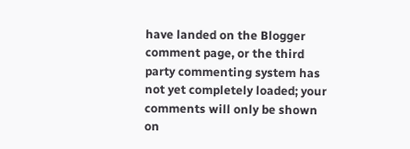have landed on the Blogger comment page, or the third party commenting system has not yet completely loaded; your comments will only be shown on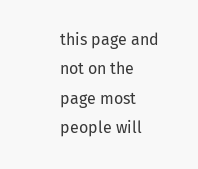this page and not on the page most people will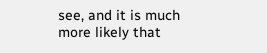see, and it is much more likely that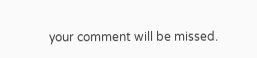your comment will be missed.